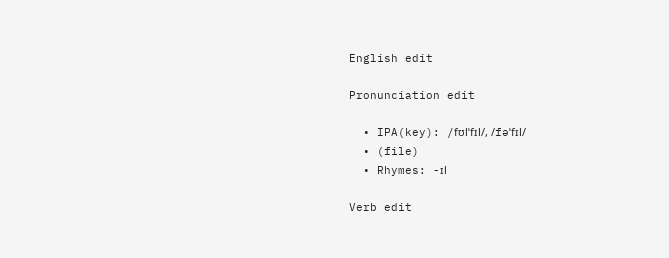English edit

Pronunciation edit

  • IPA(key): /fʊlˈfɪl/, /fəˈfɪl/
  • (file)
  • Rhymes: -ɪl

Verb edit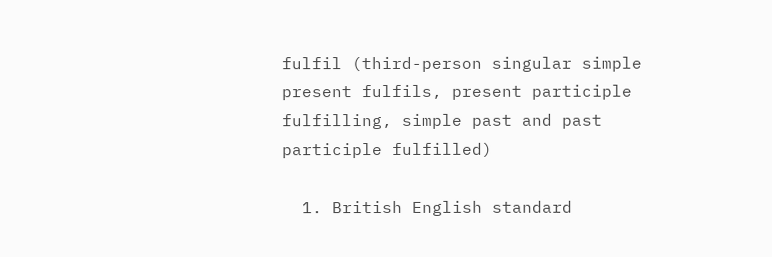fulfil (third-person singular simple present fulfils, present participle fulfilling, simple past and past participle fulfilled)

  1. British English standard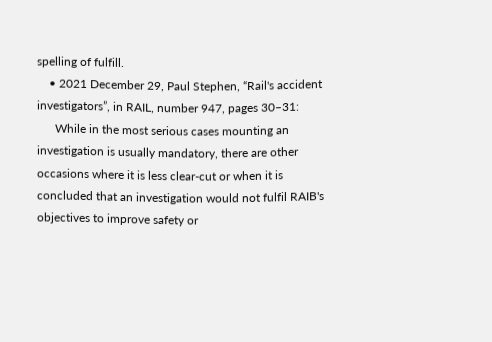spelling of fulfill.
    • 2021 December 29, Paul Stephen, “Rail's accident investigators”, in RAIL, number 947, pages 30–31:
      While in the most serious cases mounting an investigation is usually mandatory, there are other occasions where it is less clear-cut or when it is concluded that an investigation would not fulfil RAIB's objectives to improve safety or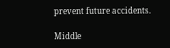prevent future accidents.

Middle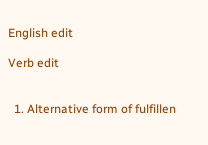English edit

Verb edit


  1. Alternative form of fulfillen